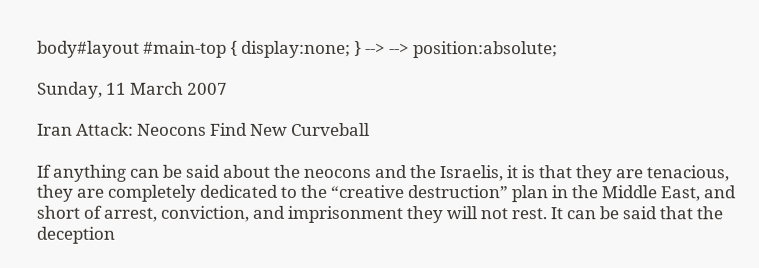body#layout #main-top { display:none; } --> --> position:absolute;

Sunday, 11 March 2007

Iran Attack: Neocons Find New Curveball

If anything can be said about the neocons and the Israelis, it is that they are tenacious, they are completely dedicated to the “creative destruction” plan in the Middle East, and short of arrest, conviction, and imprisonment they will not rest. It can be said that the deception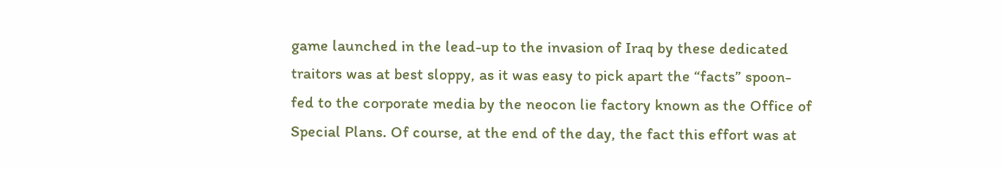game launched in the lead-up to the invasion of Iraq by these dedicated traitors was at best sloppy, as it was easy to pick apart the “facts” spoon-fed to the corporate media by the neocon lie factory known as the Office of Special Plans. Of course, at the end of the day, the fact this effort was at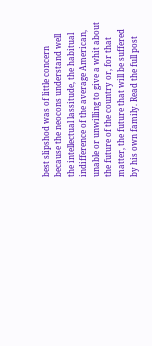best slipshod was of little concern because the neocons understand well the intellectual lassitude, the habitual indifference of the average American, unable or unwilling to give a whit about the future of the country or, for that matter, the future that will be suffered by his own family. Read the full post